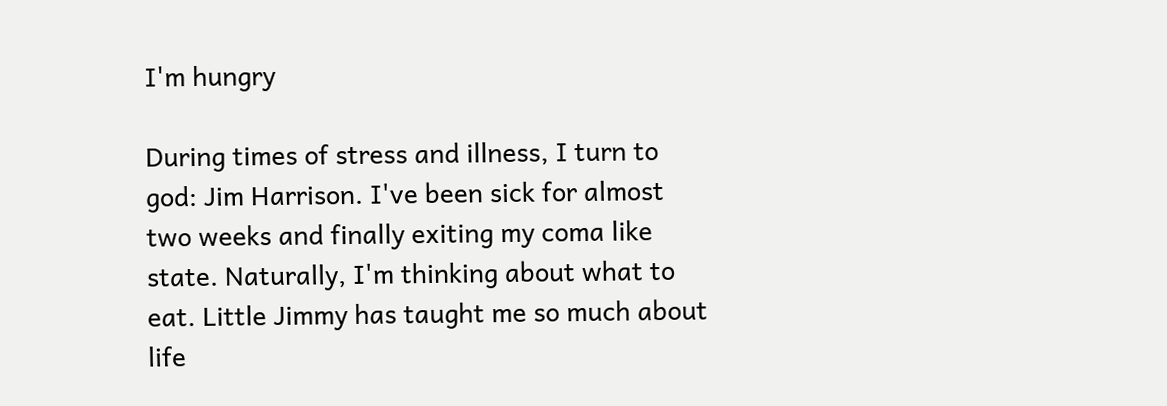I'm hungry

During times of stress and illness, I turn to god: Jim Harrison. I've been sick for almost two weeks and finally exiting my coma like state. Naturally, I'm thinking about what to eat. Little Jimmy has taught me so much about life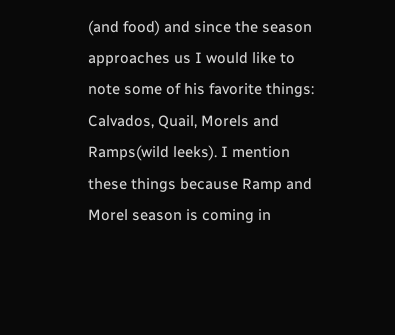(and food) and since the season approaches us I would like to note some of his favorite things: Calvados, Quail, Morels and Ramps(wild leeks). I mention these things because Ramp and Morel season is coming in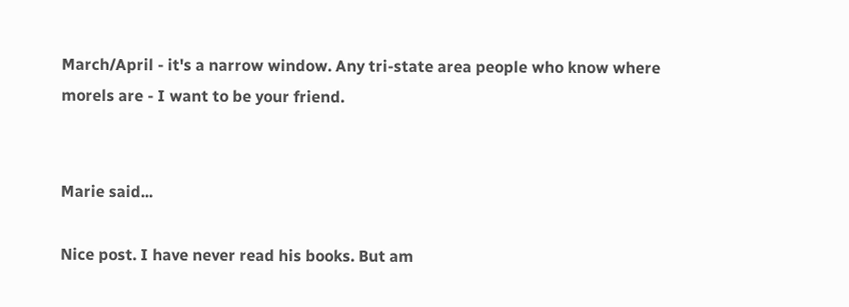March/April - it's a narrow window. Any tri-state area people who know where morels are - I want to be your friend.


Marie said...

Nice post. I have never read his books. But am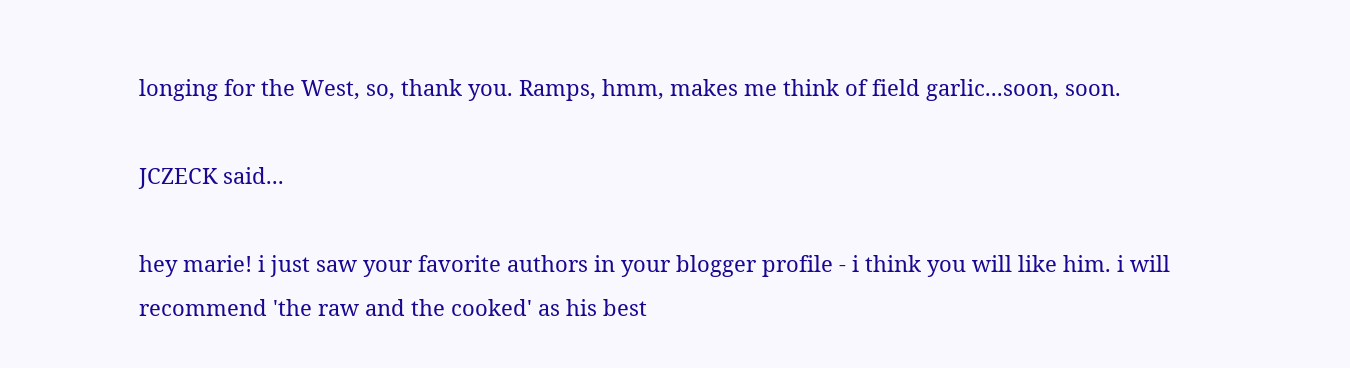longing for the West, so, thank you. Ramps, hmm, makes me think of field garlic...soon, soon.

JCZECK said...

hey marie! i just saw your favorite authors in your blogger profile - i think you will like him. i will recommend 'the raw and the cooked' as his best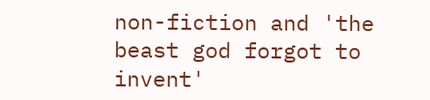non-fiction and 'the beast god forgot to invent'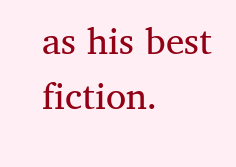as his best fiction.